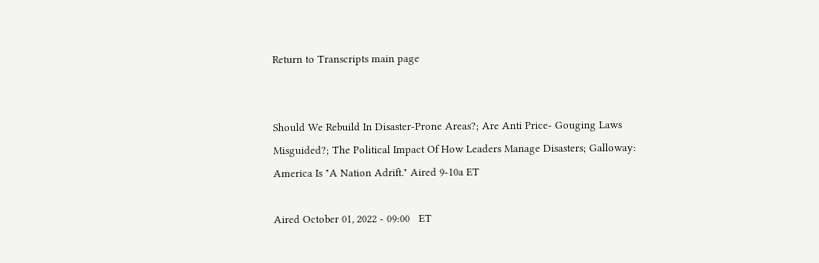Return to Transcripts main page


Should We Rebuild In Disaster-Prone Areas?; Are Anti Price- Gouging Laws Misguided?; The Political Impact Of How Leaders Manage Disasters; Galloway: America Is "A Nation Adrift." Aired 9-10a ET

Aired October 01, 2022 - 09:00   ET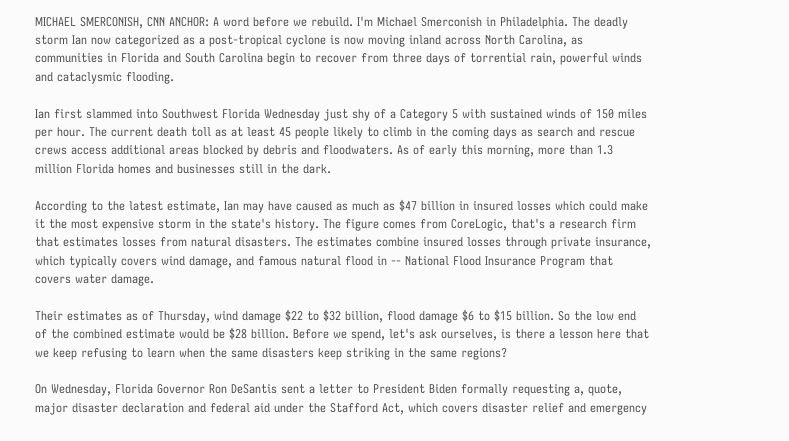MICHAEL SMERCONISH, CNN ANCHOR: A word before we rebuild. I'm Michael Smerconish in Philadelphia. The deadly storm Ian now categorized as a post-tropical cyclone is now moving inland across North Carolina, as communities in Florida and South Carolina begin to recover from three days of torrential rain, powerful winds and cataclysmic flooding.

Ian first slammed into Southwest Florida Wednesday just shy of a Category 5 with sustained winds of 150 miles per hour. The current death toll as at least 45 people likely to climb in the coming days as search and rescue crews access additional areas blocked by debris and floodwaters. As of early this morning, more than 1.3 million Florida homes and businesses still in the dark.

According to the latest estimate, Ian may have caused as much as $47 billion in insured losses which could make it the most expensive storm in the state's history. The figure comes from CoreLogic, that's a research firm that estimates losses from natural disasters. The estimates combine insured losses through private insurance, which typically covers wind damage, and famous natural flood in -- National Flood Insurance Program that covers water damage.

Their estimates as of Thursday, wind damage $22 to $32 billion, flood damage $6 to $15 billion. So the low end of the combined estimate would be $28 billion. Before we spend, let's ask ourselves, is there a lesson here that we keep refusing to learn when the same disasters keep striking in the same regions?

On Wednesday, Florida Governor Ron DeSantis sent a letter to President Biden formally requesting a, quote, major disaster declaration and federal aid under the Stafford Act, which covers disaster relief and emergency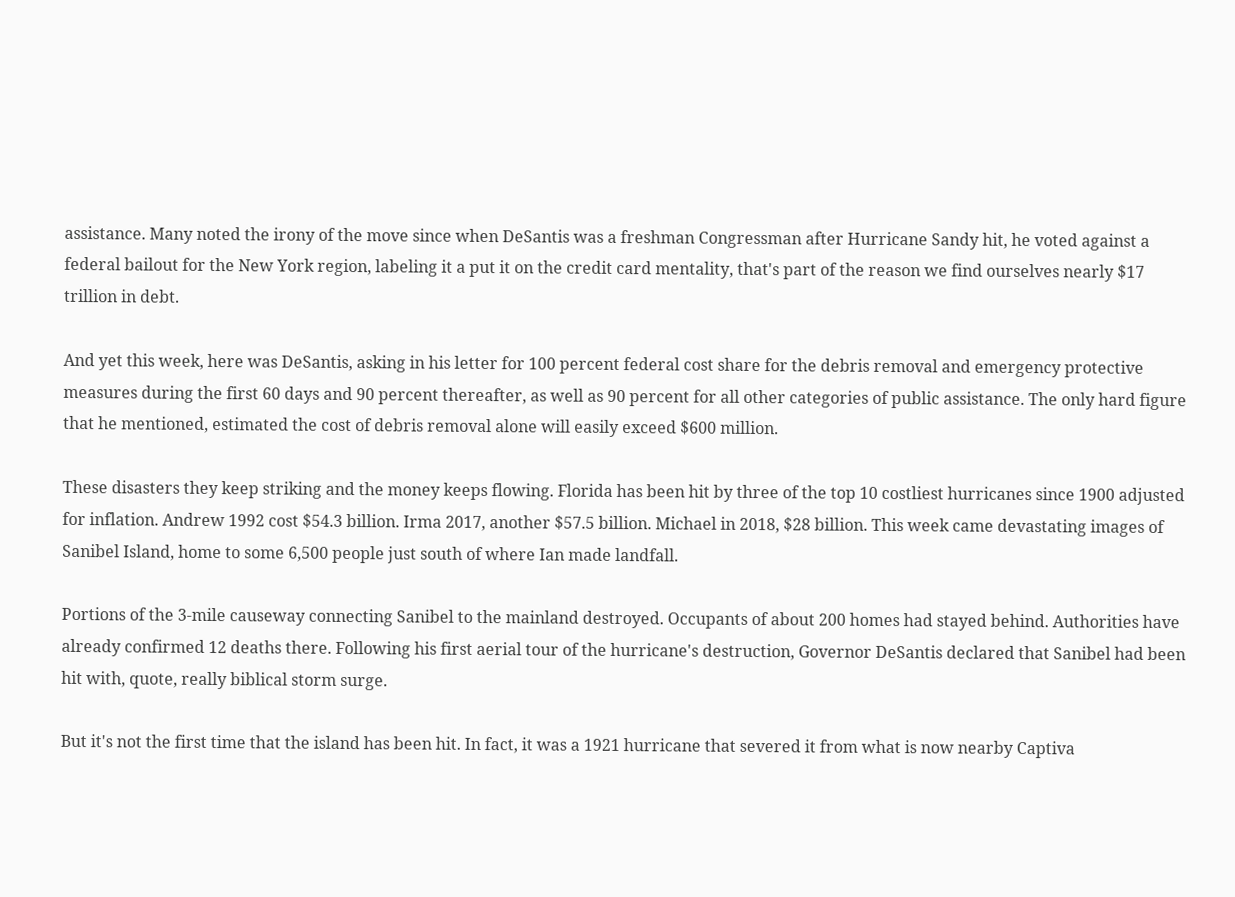assistance. Many noted the irony of the move since when DeSantis was a freshman Congressman after Hurricane Sandy hit, he voted against a federal bailout for the New York region, labeling it a put it on the credit card mentality, that's part of the reason we find ourselves nearly $17 trillion in debt.

And yet this week, here was DeSantis, asking in his letter for 100 percent federal cost share for the debris removal and emergency protective measures during the first 60 days and 90 percent thereafter, as well as 90 percent for all other categories of public assistance. The only hard figure that he mentioned, estimated the cost of debris removal alone will easily exceed $600 million.

These disasters they keep striking and the money keeps flowing. Florida has been hit by three of the top 10 costliest hurricanes since 1900 adjusted for inflation. Andrew 1992 cost $54.3 billion. Irma 2017, another $57.5 billion. Michael in 2018, $28 billion. This week came devastating images of Sanibel Island, home to some 6,500 people just south of where Ian made landfall.

Portions of the 3-mile causeway connecting Sanibel to the mainland destroyed. Occupants of about 200 homes had stayed behind. Authorities have already confirmed 12 deaths there. Following his first aerial tour of the hurricane's destruction, Governor DeSantis declared that Sanibel had been hit with, quote, really biblical storm surge.

But it's not the first time that the island has been hit. In fact, it was a 1921 hurricane that severed it from what is now nearby Captiva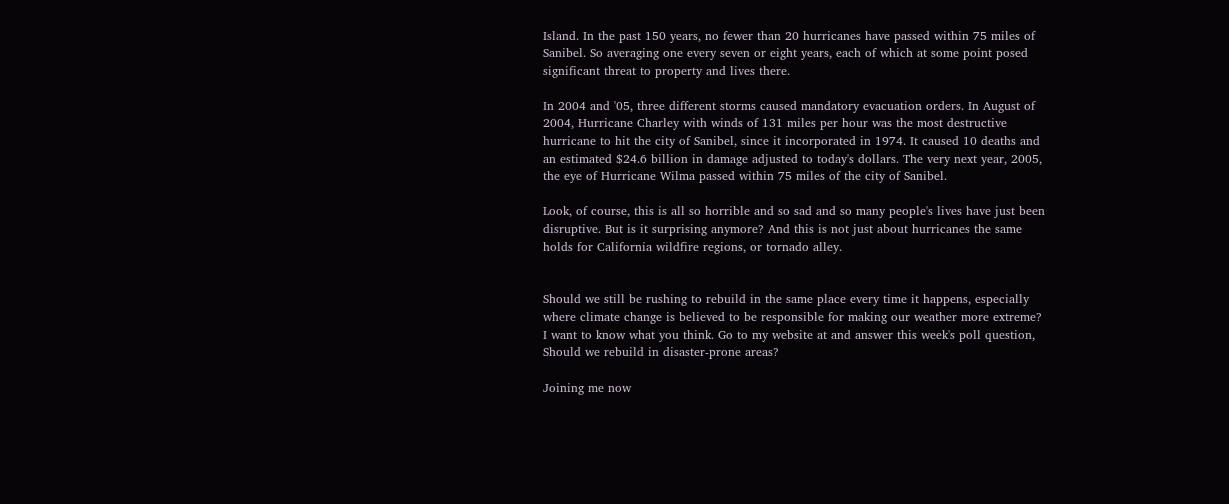Island. In the past 150 years, no fewer than 20 hurricanes have passed within 75 miles of Sanibel. So averaging one every seven or eight years, each of which at some point posed significant threat to property and lives there.

In 2004 and '05, three different storms caused mandatory evacuation orders. In August of 2004, Hurricane Charley with winds of 131 miles per hour was the most destructive hurricane to hit the city of Sanibel, since it incorporated in 1974. It caused 10 deaths and an estimated $24.6 billion in damage adjusted to today's dollars. The very next year, 2005, the eye of Hurricane Wilma passed within 75 miles of the city of Sanibel.

Look, of course, this is all so horrible and so sad and so many people's lives have just been disruptive. But is it surprising anymore? And this is not just about hurricanes the same holds for California wildfire regions, or tornado alley.


Should we still be rushing to rebuild in the same place every time it happens, especially where climate change is believed to be responsible for making our weather more extreme? I want to know what you think. Go to my website at and answer this week's poll question, Should we rebuild in disaster-prone areas?

Joining me now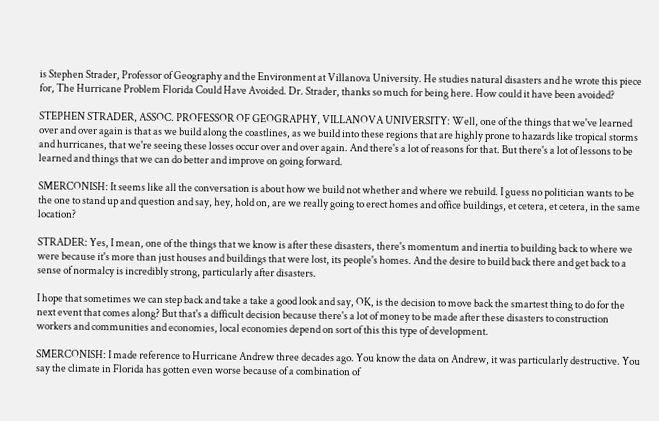is Stephen Strader, Professor of Geography and the Environment at Villanova University. He studies natural disasters and he wrote this piece for, The Hurricane Problem Florida Could Have Avoided. Dr. Strader, thanks so much for being here. How could it have been avoided?

STEPHEN STRADER, ASSOC. PROFESSOR OF GEOGRAPHY, VILLANOVA UNIVERSITY: Well, one of the things that we've learned over and over again is that as we build along the coastlines, as we build into these regions that are highly prone to hazards like tropical storms and hurricanes, that we're seeing these losses occur over and over again. And there's a lot of reasons for that. But there's a lot of lessons to be learned and things that we can do better and improve on going forward.

SMERCONISH: It seems like all the conversation is about how we build not whether and where we rebuild. I guess no politician wants to be the one to stand up and question and say, hey, hold on, are we really going to erect homes and office buildings, et cetera, et cetera, in the same location?

STRADER: Yes, I mean, one of the things that we know is after these disasters, there's momentum and inertia to building back to where we were because it's more than just houses and buildings that were lost, its people's homes. And the desire to build back there and get back to a sense of normalcy is incredibly strong, particularly after disasters.

I hope that sometimes we can step back and take a take a good look and say, OK, is the decision to move back the smartest thing to do for the next event that comes along? But that's a difficult decision because there's a lot of money to be made after these disasters to construction workers and communities and economies, local economies depend on sort of this this type of development.

SMERCONISH: I made reference to Hurricane Andrew three decades ago. You know the data on Andrew, it was particularly destructive. You say the climate in Florida has gotten even worse because of a combination of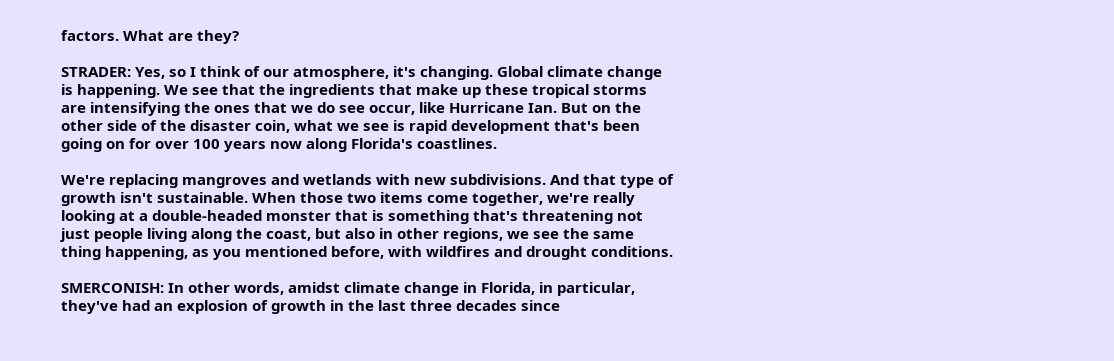factors. What are they?

STRADER: Yes, so I think of our atmosphere, it's changing. Global climate change is happening. We see that the ingredients that make up these tropical storms are intensifying the ones that we do see occur, like Hurricane Ian. But on the other side of the disaster coin, what we see is rapid development that's been going on for over 100 years now along Florida's coastlines.

We're replacing mangroves and wetlands with new subdivisions. And that type of growth isn't sustainable. When those two items come together, we're really looking at a double-headed monster that is something that's threatening not just people living along the coast, but also in other regions, we see the same thing happening, as you mentioned before, with wildfires and drought conditions.

SMERCONISH: In other words, amidst climate change in Florida, in particular, they've had an explosion of growth in the last three decades since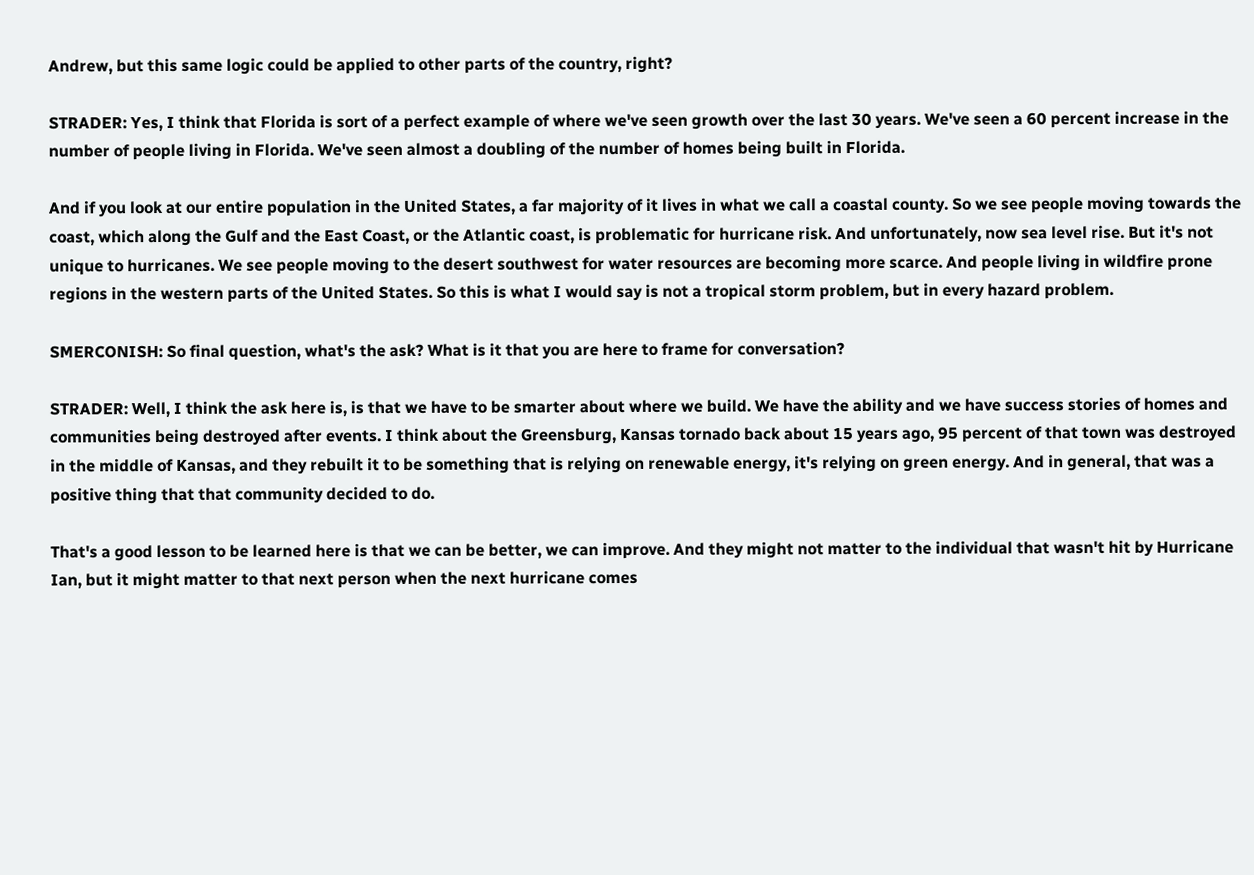Andrew, but this same logic could be applied to other parts of the country, right?

STRADER: Yes, I think that Florida is sort of a perfect example of where we've seen growth over the last 30 years. We've seen a 60 percent increase in the number of people living in Florida. We've seen almost a doubling of the number of homes being built in Florida.

And if you look at our entire population in the United States, a far majority of it lives in what we call a coastal county. So we see people moving towards the coast, which along the Gulf and the East Coast, or the Atlantic coast, is problematic for hurricane risk. And unfortunately, now sea level rise. But it's not unique to hurricanes. We see people moving to the desert southwest for water resources are becoming more scarce. And people living in wildfire prone regions in the western parts of the United States. So this is what I would say is not a tropical storm problem, but in every hazard problem.

SMERCONISH: So final question, what's the ask? What is it that you are here to frame for conversation?

STRADER: Well, I think the ask here is, is that we have to be smarter about where we build. We have the ability and we have success stories of homes and communities being destroyed after events. I think about the Greensburg, Kansas tornado back about 15 years ago, 95 percent of that town was destroyed in the middle of Kansas, and they rebuilt it to be something that is relying on renewable energy, it's relying on green energy. And in general, that was a positive thing that that community decided to do.

That's a good lesson to be learned here is that we can be better, we can improve. And they might not matter to the individual that wasn't hit by Hurricane Ian, but it might matter to that next person when the next hurricane comes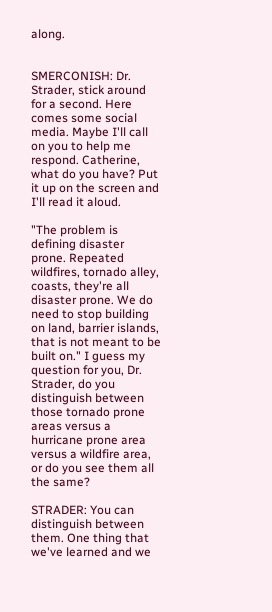along.


SMERCONISH: Dr. Strader, stick around for a second. Here comes some social media. Maybe I'll call on you to help me respond. Catherine, what do you have? Put it up on the screen and I'll read it aloud.

"The problem is defining disaster prone. Repeated wildfires, tornado alley, coasts, they're all disaster prone. We do need to stop building on land, barrier islands, that is not meant to be built on." I guess my question for you, Dr. Strader, do you distinguish between those tornado prone areas versus a hurricane prone area versus a wildfire area, or do you see them all the same?

STRADER: You can distinguish between them. One thing that we've learned and we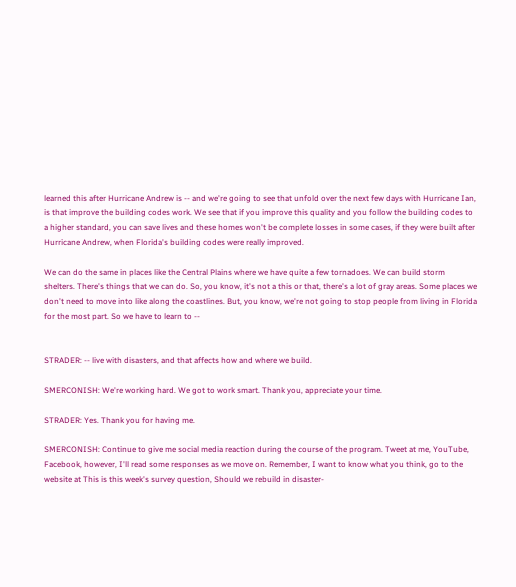learned this after Hurricane Andrew is -- and we're going to see that unfold over the next few days with Hurricane Ian, is that improve the building codes work. We see that if you improve this quality and you follow the building codes to a higher standard, you can save lives and these homes won't be complete losses in some cases, if they were built after Hurricane Andrew, when Florida's building codes were really improved.

We can do the same in places like the Central Plains where we have quite a few tornadoes. We can build storm shelters. There's things that we can do. So, you know, it's not a this or that, there's a lot of gray areas. Some places we don't need to move into like along the coastlines. But, you know, we're not going to stop people from living in Florida for the most part. So we have to learn to --


STRADER: -- live with disasters, and that affects how and where we build.

SMERCONISH: We're working hard. We got to work smart. Thank you, appreciate your time.

STRADER: Yes. Thank you for having me.

SMERCONISH: Continue to give me social media reaction during the course of the program. Tweet at me, YouTube, Facebook, however, I'll read some responses as we move on. Remember, I want to know what you think, go to the website at This is this week's survey question, Should we rebuild in disaster-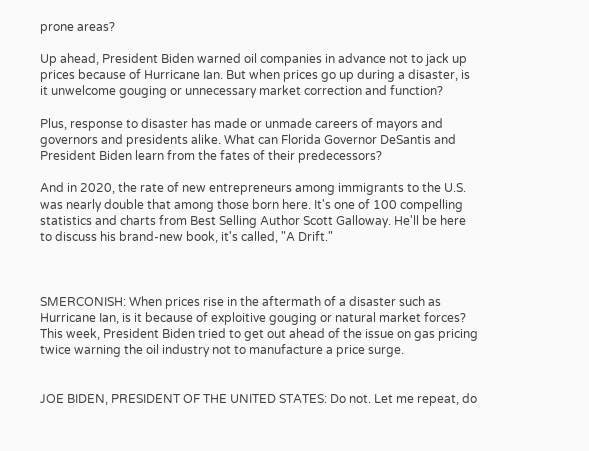prone areas?

Up ahead, President Biden warned oil companies in advance not to jack up prices because of Hurricane Ian. But when prices go up during a disaster, is it unwelcome gouging or unnecessary market correction and function?

Plus, response to disaster has made or unmade careers of mayors and governors and presidents alike. What can Florida Governor DeSantis and President Biden learn from the fates of their predecessors?

And in 2020, the rate of new entrepreneurs among immigrants to the U.S. was nearly double that among those born here. It's one of 100 compelling statistics and charts from Best Selling Author Scott Galloway. He'll be here to discuss his brand-new book, it's called, "A Drift."



SMERCONISH: When prices rise in the aftermath of a disaster such as Hurricane Ian, is it because of exploitive gouging or natural market forces? This week, President Biden tried to get out ahead of the issue on gas pricing twice warning the oil industry not to manufacture a price surge.


JOE BIDEN, PRESIDENT OF THE UNITED STATES: Do not. Let me repeat, do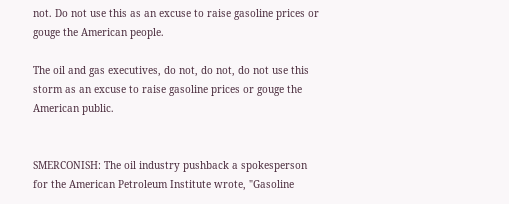not. Do not use this as an excuse to raise gasoline prices or gouge the American people.

The oil and gas executives, do not, do not, do not use this storm as an excuse to raise gasoline prices or gouge the American public.


SMERCONISH: The oil industry pushback a spokesperson for the American Petroleum Institute wrote, "Gasoline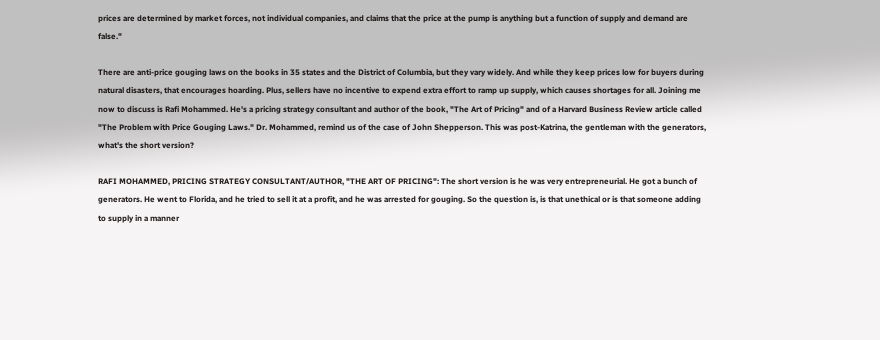prices are determined by market forces, not individual companies, and claims that the price at the pump is anything but a function of supply and demand are false."

There are anti-price gouging laws on the books in 35 states and the District of Columbia, but they vary widely. And while they keep prices low for buyers during natural disasters, that encourages hoarding. Plus, sellers have no incentive to expend extra effort to ramp up supply, which causes shortages for all. Joining me now to discuss is Rafi Mohammed. He's a pricing strategy consultant and author of the book, "The Art of Pricing" and of a Harvard Business Review article called "The Problem with Price Gouging Laws." Dr. Mohammed, remind us of the case of John Shepperson. This was post-Katrina, the gentleman with the generators, what's the short version?

RAFI MOHAMMED, PRICING STRATEGY CONSULTANT/AUTHOR, "THE ART OF PRICING": The short version is he was very entrepreneurial. He got a bunch of generators. He went to Florida, and he tried to sell it at a profit, and he was arrested for gouging. So the question is, is that unethical or is that someone adding to supply in a manner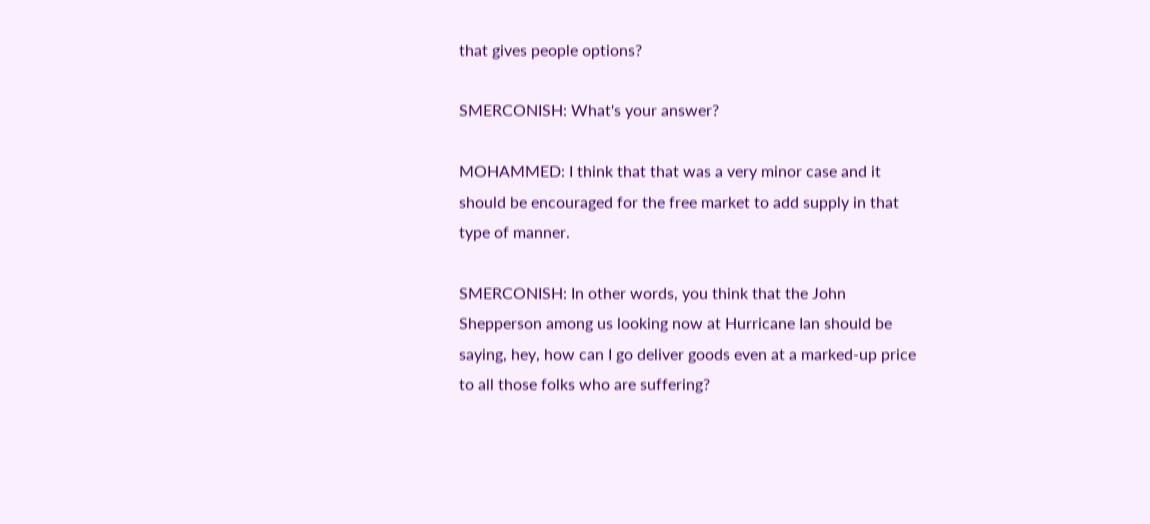that gives people options?

SMERCONISH: What's your answer?

MOHAMMED: I think that that was a very minor case and it should be encouraged for the free market to add supply in that type of manner.

SMERCONISH: In other words, you think that the John Shepperson among us looking now at Hurricane Ian should be saying, hey, how can I go deliver goods even at a marked-up price to all those folks who are suffering?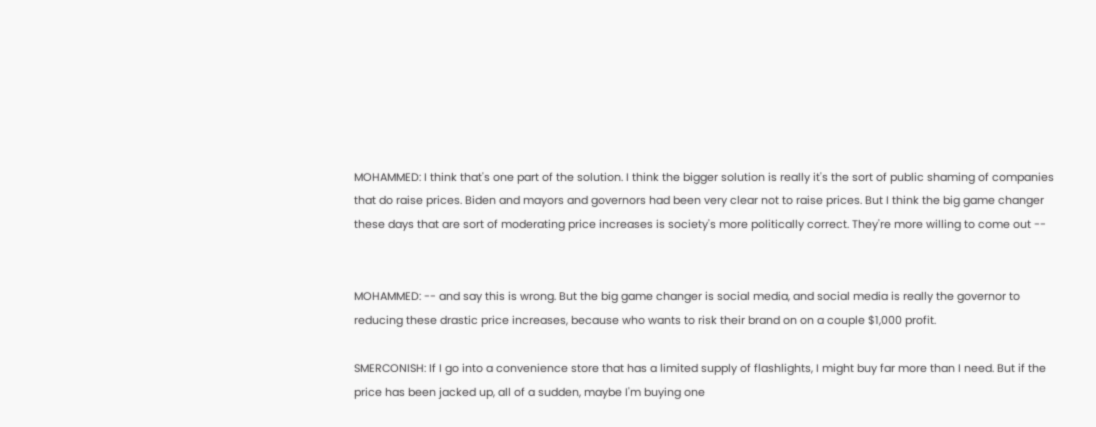MOHAMMED: I think that's one part of the solution. I think the bigger solution is really it's the sort of public shaming of companies that do raise prices. Biden and mayors and governors had been very clear not to raise prices. But I think the big game changer these days that are sort of moderating price increases is society's more politically correct. They're more willing to come out --


MOHAMMED: -- and say this is wrong. But the big game changer is social media, and social media is really the governor to reducing these drastic price increases, because who wants to risk their brand on on a couple $1,000 profit.

SMERCONISH: If I go into a convenience store that has a limited supply of flashlights, I might buy far more than I need. But if the price has been jacked up, all of a sudden, maybe I'm buying one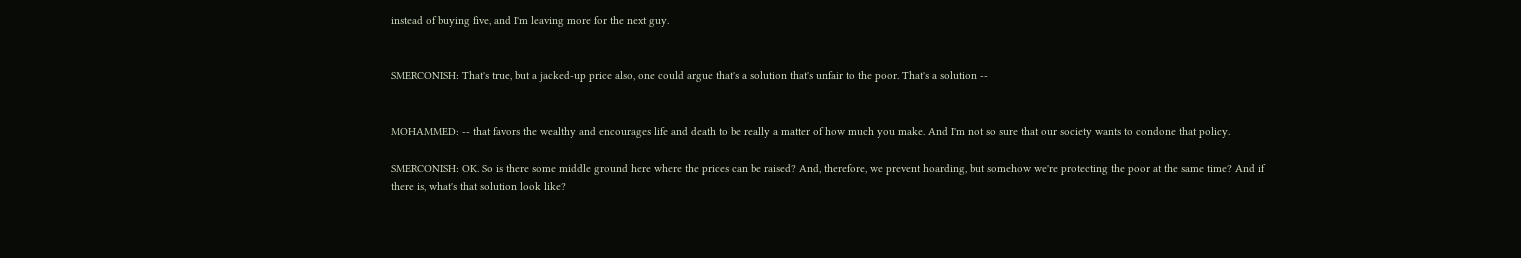instead of buying five, and I'm leaving more for the next guy.


SMERCONISH: That's true, but a jacked-up price also, one could argue that's a solution that's unfair to the poor. That's a solution --


MOHAMMED: -- that favors the wealthy and encourages life and death to be really a matter of how much you make. And I'm not so sure that our society wants to condone that policy.

SMERCONISH: OK. So is there some middle ground here where the prices can be raised? And, therefore, we prevent hoarding, but somehow we're protecting the poor at the same time? And if there is, what's that solution look like?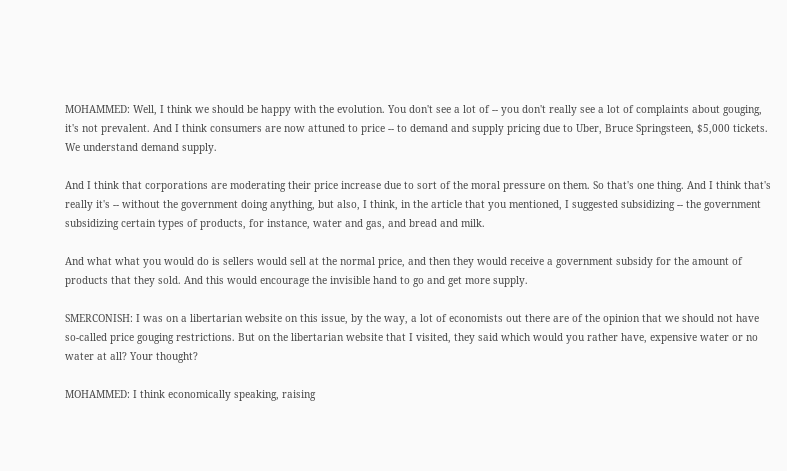MOHAMMED: Well, I think we should be happy with the evolution. You don't see a lot of -- you don't really see a lot of complaints about gouging, it's not prevalent. And I think consumers are now attuned to price -- to demand and supply pricing due to Uber, Bruce Springsteen, $5,000 tickets. We understand demand supply.

And I think that corporations are moderating their price increase due to sort of the moral pressure on them. So that's one thing. And I think that's really it's -- without the government doing anything, but also, I think, in the article that you mentioned, I suggested subsidizing -- the government subsidizing certain types of products, for instance, water and gas, and bread and milk.

And what what you would do is sellers would sell at the normal price, and then they would receive a government subsidy for the amount of products that they sold. And this would encourage the invisible hand to go and get more supply.

SMERCONISH: I was on a libertarian website on this issue, by the way, a lot of economists out there are of the opinion that we should not have so-called price gouging restrictions. But on the libertarian website that I visited, they said which would you rather have, expensive water or no water at all? Your thought?

MOHAMMED: I think economically speaking, raising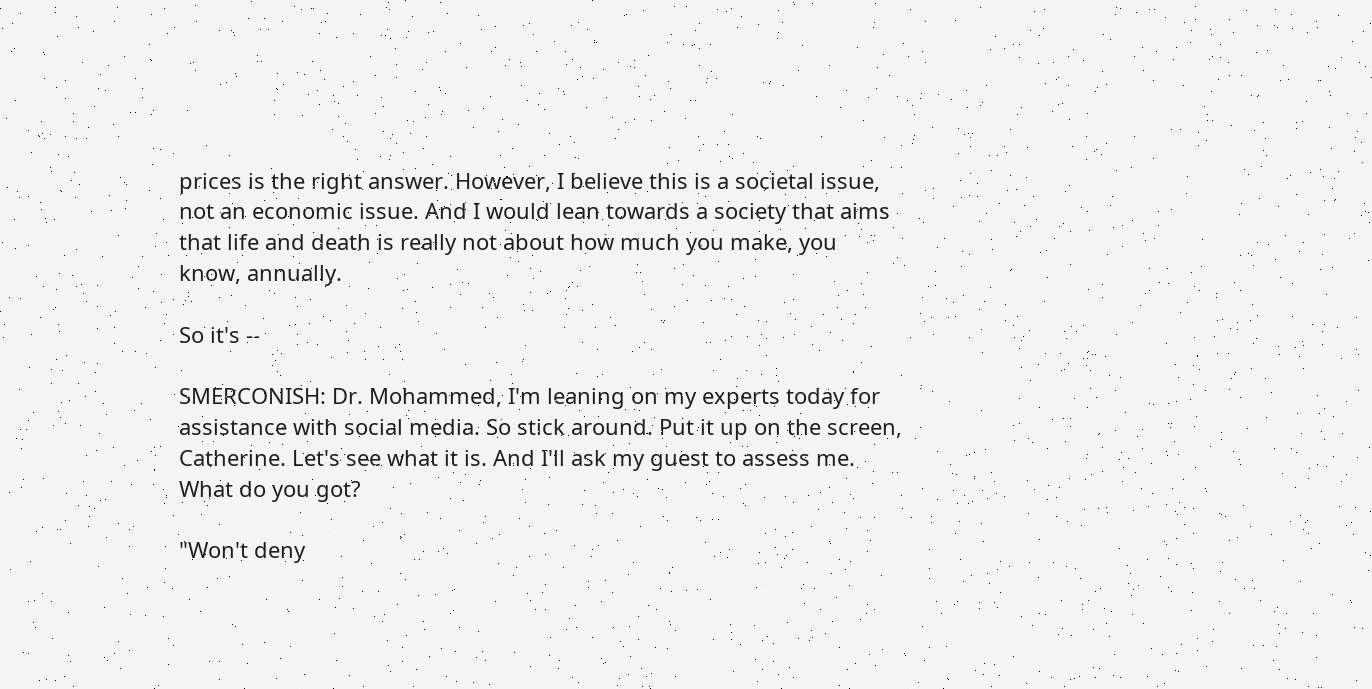prices is the right answer. However, I believe this is a societal issue, not an economic issue. And I would lean towards a society that aims that life and death is really not about how much you make, you know, annually.

So it's --

SMERCONISH: Dr. Mohammed, I'm leaning on my experts today for assistance with social media. So stick around. Put it up on the screen, Catherine. Let's see what it is. And I'll ask my guest to assess me. What do you got?

"Won't deny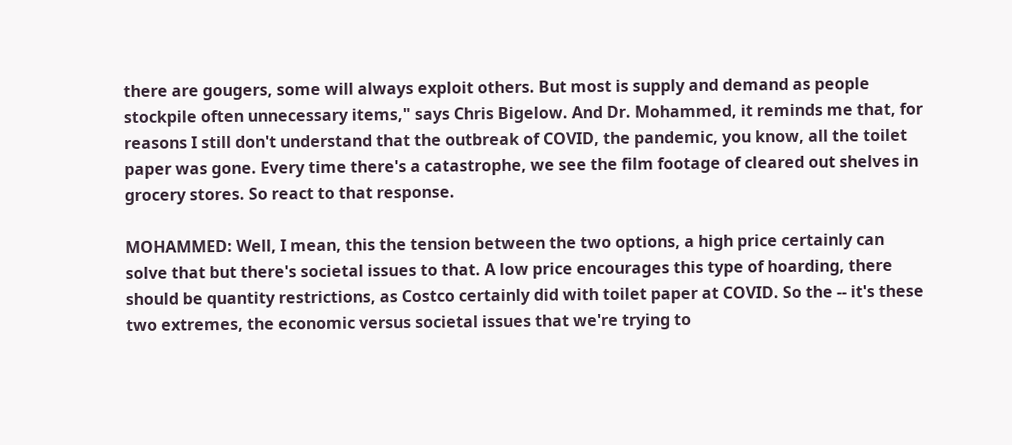there are gougers, some will always exploit others. But most is supply and demand as people stockpile often unnecessary items," says Chris Bigelow. And Dr. Mohammed, it reminds me that, for reasons I still don't understand that the outbreak of COVID, the pandemic, you know, all the toilet paper was gone. Every time there's a catastrophe, we see the film footage of cleared out shelves in grocery stores. So react to that response.

MOHAMMED: Well, I mean, this the tension between the two options, a high price certainly can solve that but there's societal issues to that. A low price encourages this type of hoarding, there should be quantity restrictions, as Costco certainly did with toilet paper at COVID. So the -- it's these two extremes, the economic versus societal issues that we're trying to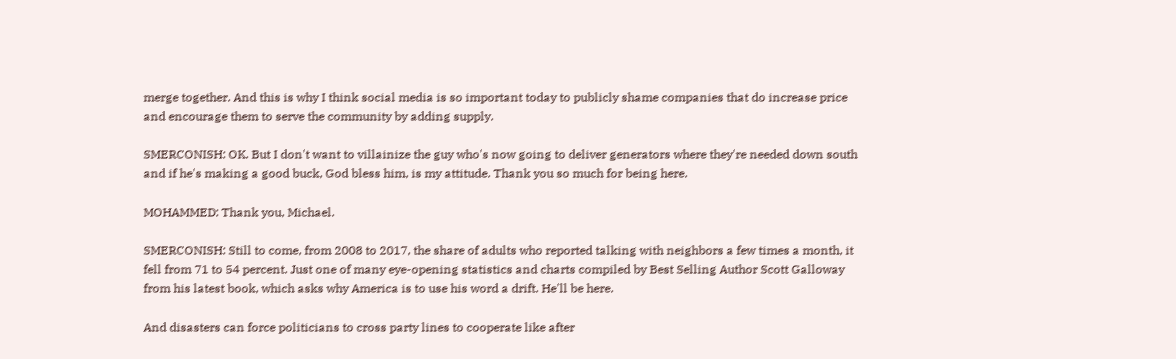merge together. And this is why I think social media is so important today to publicly shame companies that do increase price and encourage them to serve the community by adding supply.

SMERCONISH: OK. But I don't want to villainize the guy who's now going to deliver generators where they're needed down south and if he's making a good buck, God bless him, is my attitude. Thank you so much for being here.

MOHAMMED: Thank you, Michael.

SMERCONISH: Still to come, from 2008 to 2017, the share of adults who reported talking with neighbors a few times a month, it fell from 71 to 54 percent. Just one of many eye-opening statistics and charts compiled by Best Selling Author Scott Galloway from his latest book, which asks why America is to use his word a drift. He'll be here.

And disasters can force politicians to cross party lines to cooperate like after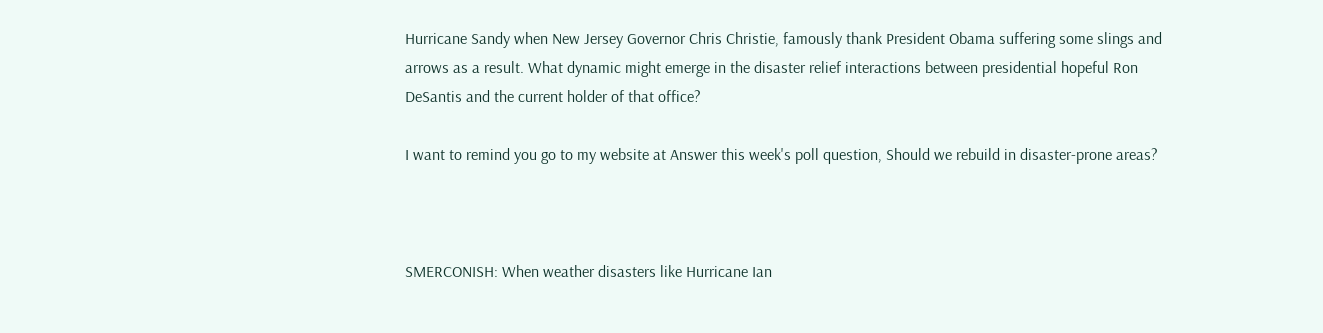Hurricane Sandy when New Jersey Governor Chris Christie, famously thank President Obama suffering some slings and arrows as a result. What dynamic might emerge in the disaster relief interactions between presidential hopeful Ron DeSantis and the current holder of that office?

I want to remind you go to my website at Answer this week's poll question, Should we rebuild in disaster-prone areas?



SMERCONISH: When weather disasters like Hurricane Ian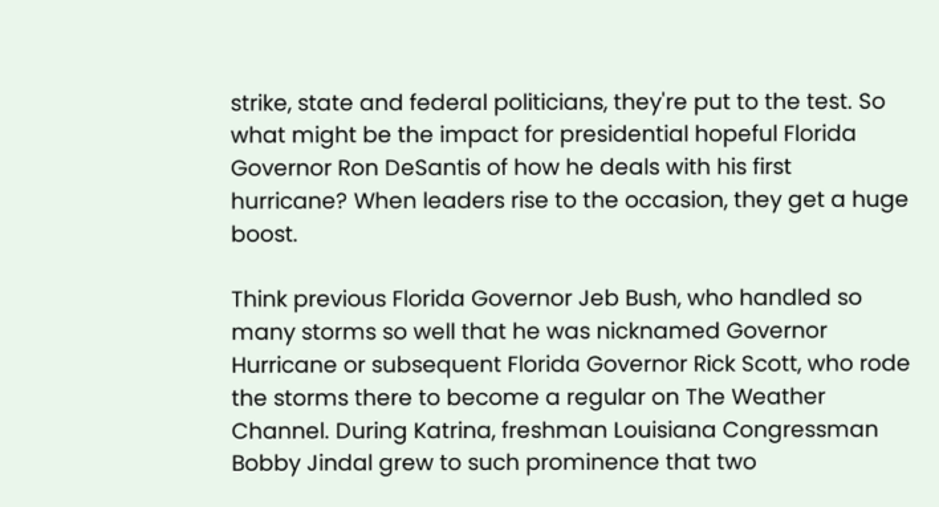strike, state and federal politicians, they're put to the test. So what might be the impact for presidential hopeful Florida Governor Ron DeSantis of how he deals with his first hurricane? When leaders rise to the occasion, they get a huge boost.

Think previous Florida Governor Jeb Bush, who handled so many storms so well that he was nicknamed Governor Hurricane or subsequent Florida Governor Rick Scott, who rode the storms there to become a regular on The Weather Channel. During Katrina, freshman Louisiana Congressman Bobby Jindal grew to such prominence that two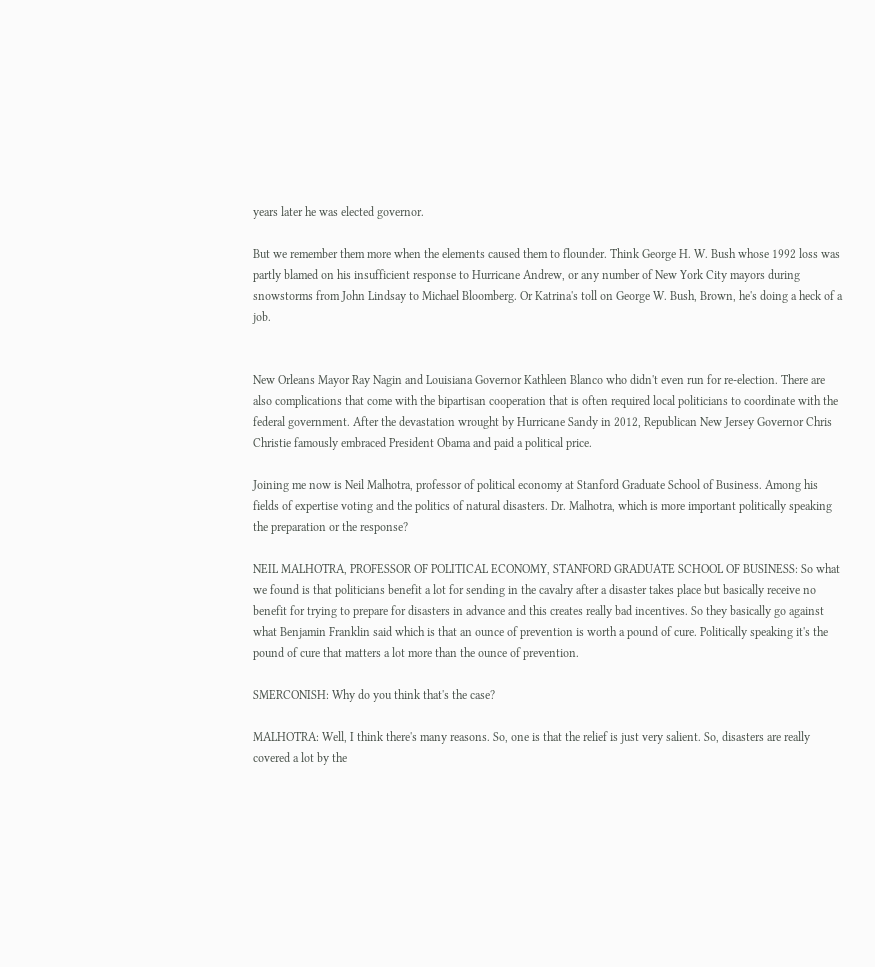years later he was elected governor.

But we remember them more when the elements caused them to flounder. Think George H. W. Bush whose 1992 loss was partly blamed on his insufficient response to Hurricane Andrew, or any number of New York City mayors during snowstorms from John Lindsay to Michael Bloomberg. Or Katrina's toll on George W. Bush, Brown, he's doing a heck of a job.


New Orleans Mayor Ray Nagin and Louisiana Governor Kathleen Blanco who didn't even run for re-election. There are also complications that come with the bipartisan cooperation that is often required local politicians to coordinate with the federal government. After the devastation wrought by Hurricane Sandy in 2012, Republican New Jersey Governor Chris Christie famously embraced President Obama and paid a political price.

Joining me now is Neil Malhotra, professor of political economy at Stanford Graduate School of Business. Among his fields of expertise voting and the politics of natural disasters. Dr. Malhotra, which is more important politically speaking the preparation or the response?

NEIL MALHOTRA, PROFESSOR OF POLITICAL ECONOMY, STANFORD GRADUATE SCHOOL OF BUSINESS: So what we found is that politicians benefit a lot for sending in the cavalry after a disaster takes place but basically receive no benefit for trying to prepare for disasters in advance and this creates really bad incentives. So they basically go against what Benjamin Franklin said which is that an ounce of prevention is worth a pound of cure. Politically speaking it's the pound of cure that matters a lot more than the ounce of prevention.

SMERCONISH: Why do you think that's the case?

MALHOTRA: Well, I think there's many reasons. So, one is that the relief is just very salient. So, disasters are really covered a lot by the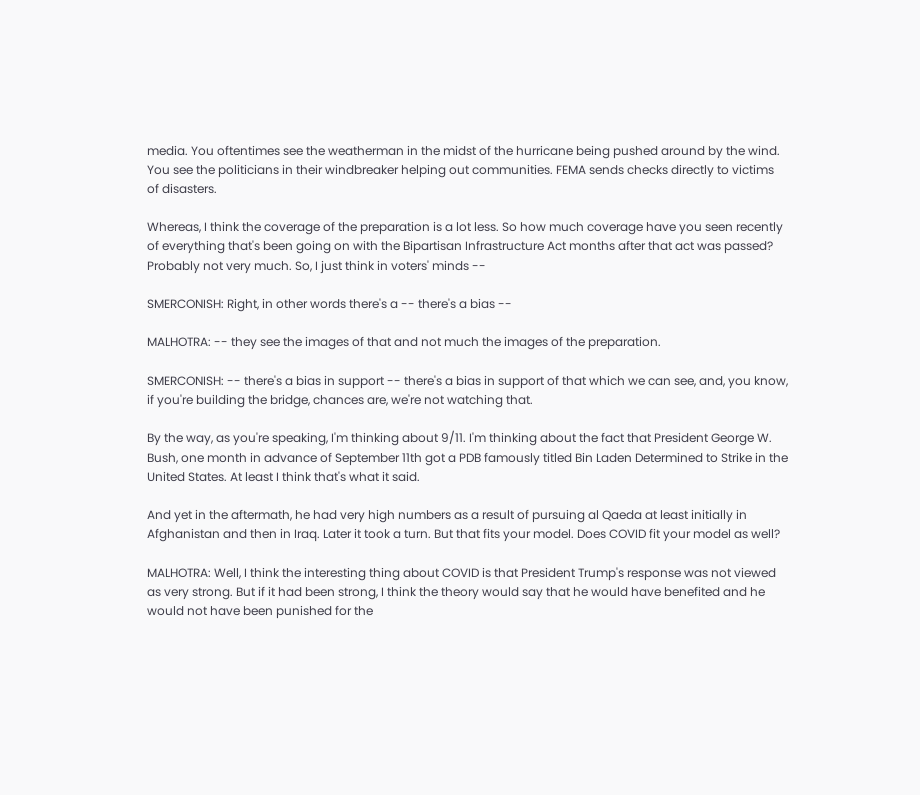media. You oftentimes see the weatherman in the midst of the hurricane being pushed around by the wind. You see the politicians in their windbreaker helping out communities. FEMA sends checks directly to victims of disasters.

Whereas, I think the coverage of the preparation is a lot less. So how much coverage have you seen recently of everything that's been going on with the Bipartisan Infrastructure Act months after that act was passed? Probably not very much. So, I just think in voters' minds --

SMERCONISH: Right, in other words there's a -- there's a bias --

MALHOTRA: -- they see the images of that and not much the images of the preparation.

SMERCONISH: -- there's a bias in support -- there's a bias in support of that which we can see, and, you know, if you're building the bridge, chances are, we're not watching that.

By the way, as you're speaking, I'm thinking about 9/11. I'm thinking about the fact that President George W. Bush, one month in advance of September 11th got a PDB famously titled Bin Laden Determined to Strike in the United States. At least I think that's what it said.

And yet in the aftermath, he had very high numbers as a result of pursuing al Qaeda at least initially in Afghanistan and then in Iraq. Later it took a turn. But that fits your model. Does COVID fit your model as well?

MALHOTRA: Well, I think the interesting thing about COVID is that President Trump's response was not viewed as very strong. But if it had been strong, I think the theory would say that he would have benefited and he would not have been punished for the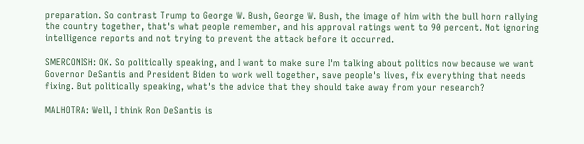preparation. So contrast Trump to George W. Bush, George W. Bush, the image of him with the bull horn rallying the country together, that's what people remember, and his approval ratings went to 90 percent. Not ignoring intelligence reports and not trying to prevent the attack before it occurred.

SMERCONISH: OK. So politically speaking, and I want to make sure I'm talking about politics now because we want Governor DeSantis and President Biden to work well together, save people's lives, fix everything that needs fixing. But politically speaking, what's the advice that they should take away from your research?

MALHOTRA: Well, I think Ron DeSantis is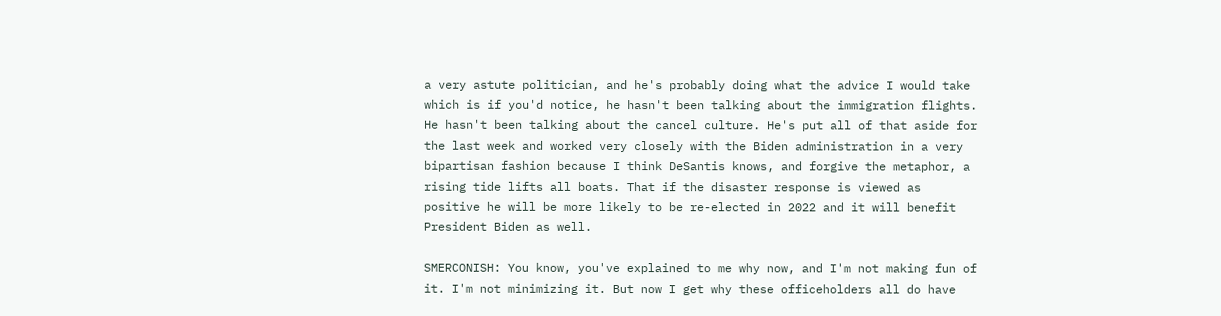a very astute politician, and he's probably doing what the advice I would take which is if you'd notice, he hasn't been talking about the immigration flights. He hasn't been talking about the cancel culture. He's put all of that aside for the last week and worked very closely with the Biden administration in a very bipartisan fashion because I think DeSantis knows, and forgive the metaphor, a rising tide lifts all boats. That if the disaster response is viewed as positive he will be more likely to be re-elected in 2022 and it will benefit President Biden as well.

SMERCONISH: You know, you've explained to me why now, and I'm not making fun of it. I'm not minimizing it. But now I get why these officeholders all do have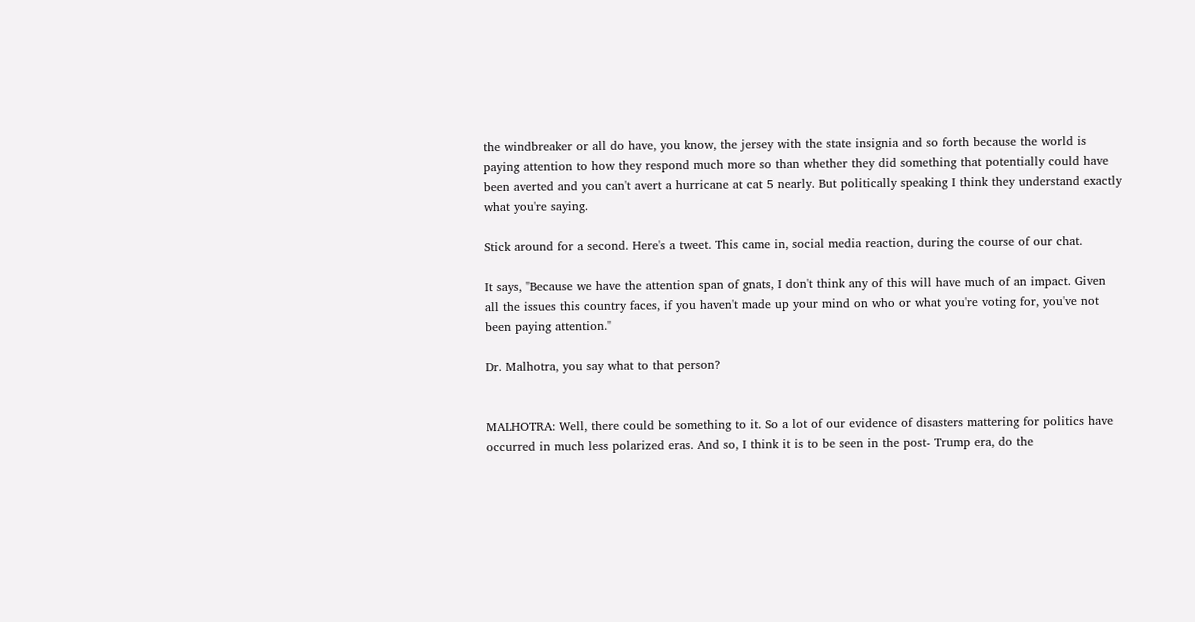the windbreaker or all do have, you know, the jersey with the state insignia and so forth because the world is paying attention to how they respond much more so than whether they did something that potentially could have been averted and you can't avert a hurricane at cat 5 nearly. But politically speaking I think they understand exactly what you're saying.

Stick around for a second. Here's a tweet. This came in, social media reaction, during the course of our chat.

It says, "Because we have the attention span of gnats, I don't think any of this will have much of an impact. Given all the issues this country faces, if you haven't made up your mind on who or what you're voting for, you've not been paying attention."

Dr. Malhotra, you say what to that person?


MALHOTRA: Well, there could be something to it. So a lot of our evidence of disasters mattering for politics have occurred in much less polarized eras. And so, I think it is to be seen in the post- Trump era, do the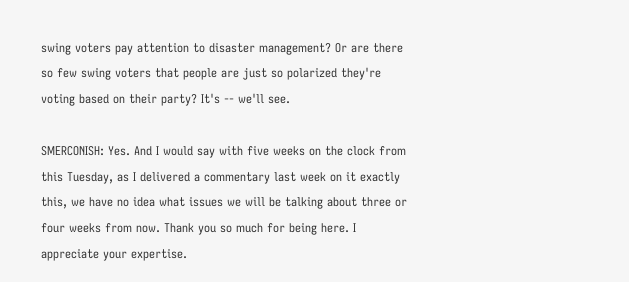swing voters pay attention to disaster management? Or are there so few swing voters that people are just so polarized they're voting based on their party? It's -- we'll see.

SMERCONISH: Yes. And I would say with five weeks on the clock from this Tuesday, as I delivered a commentary last week on it exactly this, we have no idea what issues we will be talking about three or four weeks from now. Thank you so much for being here. I appreciate your expertise.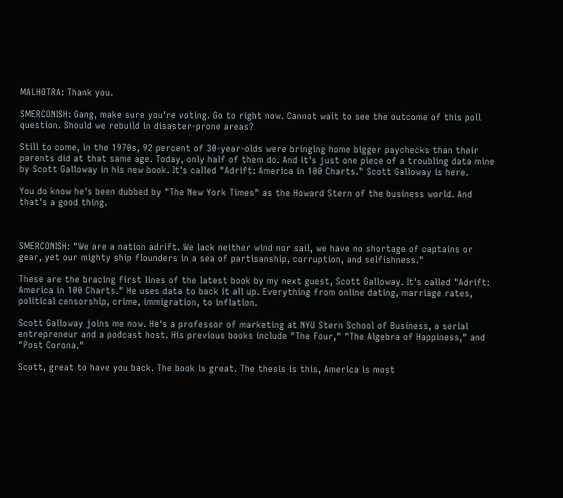MALHOTRA: Thank you.

SMERCONISH: Gang, make sure you're voting. Go to right now. Cannot wait to see the outcome of this poll question. Should we rebuild in disaster-prone areas?

Still to come, in the 1970s, 92 percent of 30-year-olds were bringing home bigger paychecks than their parents did at that same age. Today, only half of them do. And it's just one piece of a troubling data mine by Scott Galloway in his new book. It's called "Adrift: America in 100 Charts." Scott Galloway is here.

You do know he's been dubbed by "The New York Times" as the Howard Stern of the business world. And that's a good thing.



SMERCONISH: "We are a nation adrift. We lack neither wind nor sail, we have no shortage of captains or gear, yet our mighty ship flounders in a sea of partisanship, corruption, and selfishness."

These are the bracing first lines of the latest book by my next guest, Scott Galloway. It's called "Adrift: America in 100 Charts." He uses data to back it all up. Everything from online dating, marriage rates, political censorship, crime, immigration, to inflation.

Scott Galloway joins me now. He's a professor of marketing at NYU Stern School of Business, a serial entrepreneur and a podcast host. His previous books include "The Four," "The Algebra of Happiness," and "Post Corona."

Scott, great to have you back. The book is great. The thesis is this, America is most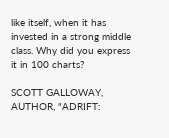like itself, when it has invested in a strong middle class. Why did you express it in 100 charts?

SCOTT GALLOWAY, AUTHOR, "ADRIFT: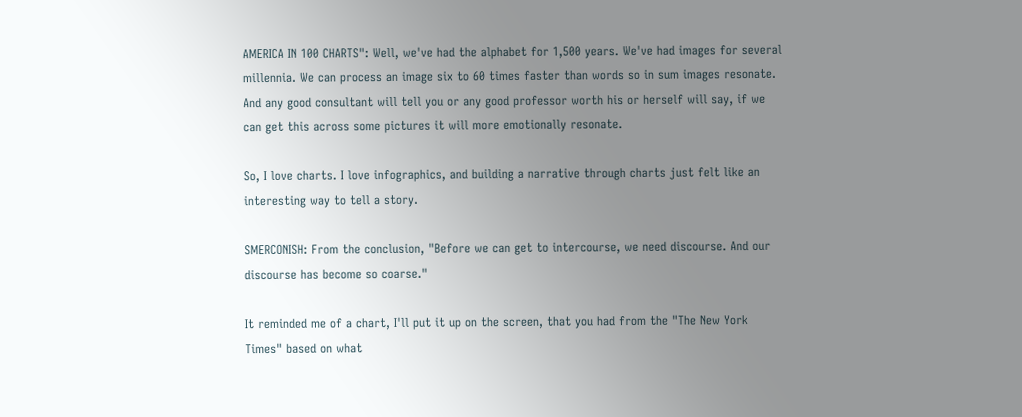AMERICA IN 100 CHARTS": Well, we've had the alphabet for 1,500 years. We've had images for several millennia. We can process an image six to 60 times faster than words so in sum images resonate. And any good consultant will tell you or any good professor worth his or herself will say, if we can get this across some pictures it will more emotionally resonate.

So, I love charts. I love infographics, and building a narrative through charts just felt like an interesting way to tell a story.

SMERCONISH: From the conclusion, "Before we can get to intercourse, we need discourse. And our discourse has become so coarse."

It reminded me of a chart, I'll put it up on the screen, that you had from the "The New York Times" based on what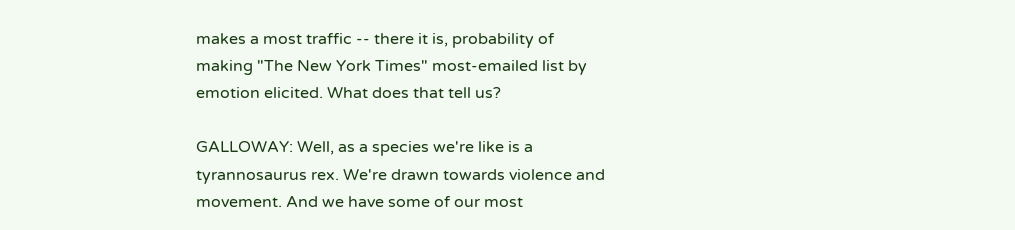makes a most traffic -- there it is, probability of making "The New York Times" most-emailed list by emotion elicited. What does that tell us?

GALLOWAY: Well, as a species we're like is a tyrannosaurus rex. We're drawn towards violence and movement. And we have some of our most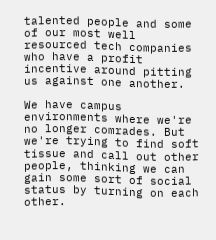talented people and some of our most well resourced tech companies who have a profit incentive around pitting us against one another.

We have campus environments where we're no longer comrades. But we're trying to find soft tissue and call out other people, thinking we can gain some sort of social status by turning on each other.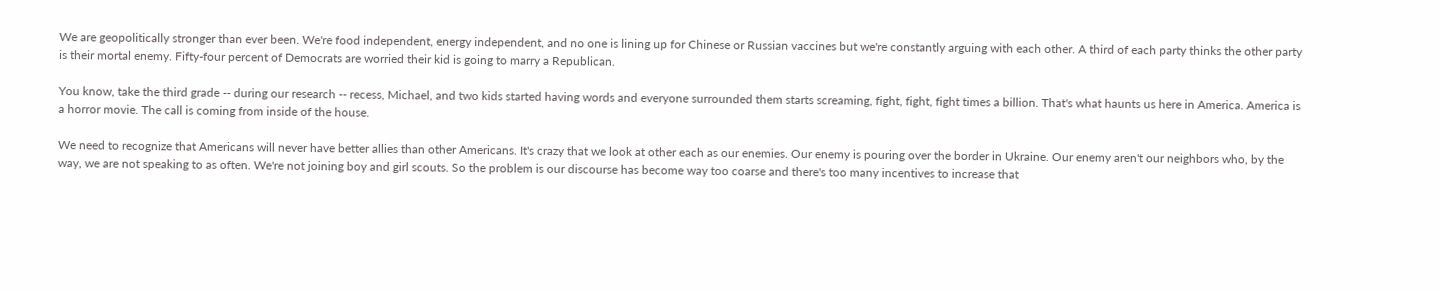We are geopolitically stronger than ever been. We're food independent, energy independent, and no one is lining up for Chinese or Russian vaccines but we're constantly arguing with each other. A third of each party thinks the other party is their mortal enemy. Fifty-four percent of Democrats are worried their kid is going to marry a Republican.

You know, take the third grade -- during our research -- recess, Michael, and two kids started having words and everyone surrounded them starts screaming, fight, fight, fight times a billion. That's what haunts us here in America. America is a horror movie. The call is coming from inside of the house.

We need to recognize that Americans will never have better allies than other Americans. It's crazy that we look at other each as our enemies. Our enemy is pouring over the border in Ukraine. Our enemy aren't our neighbors who, by the way, we are not speaking to as often. We're not joining boy and girl scouts. So the problem is our discourse has become way too coarse and there's too many incentives to increase that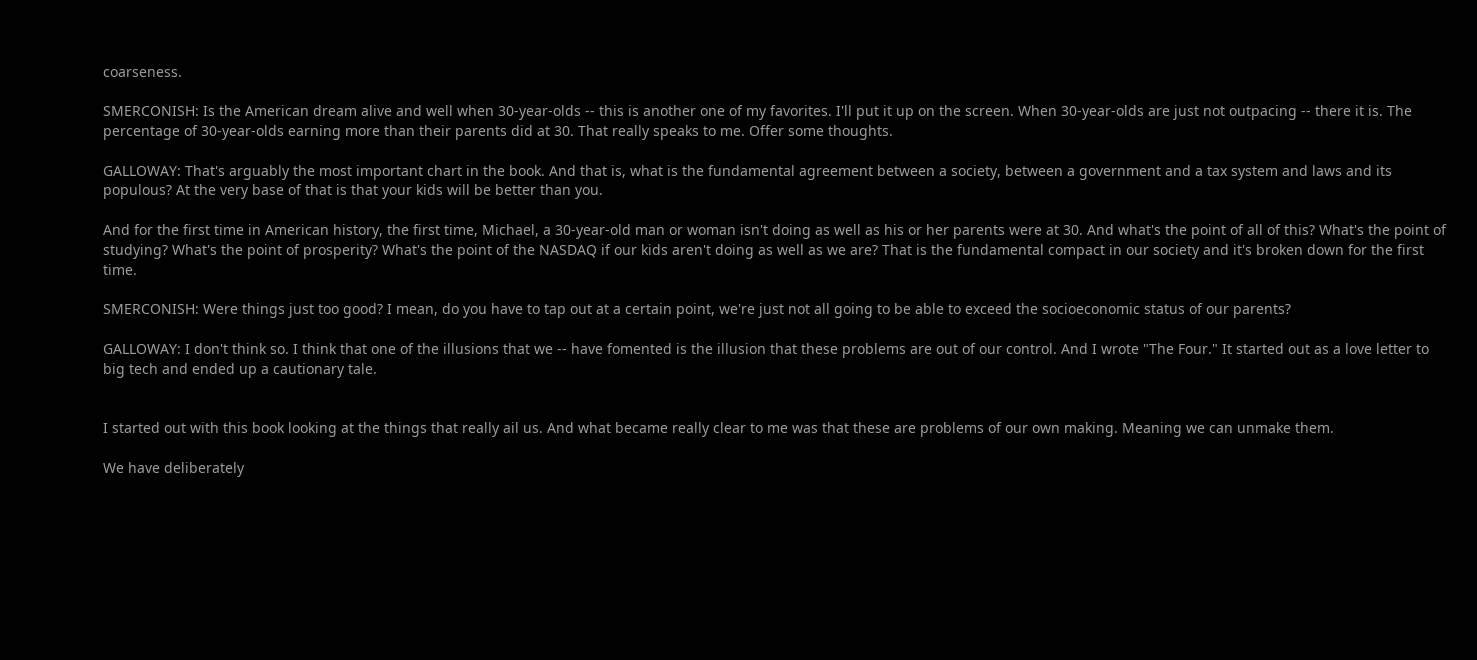coarseness.

SMERCONISH: Is the American dream alive and well when 30-year-olds -- this is another one of my favorites. I'll put it up on the screen. When 30-year-olds are just not outpacing -- there it is. The percentage of 30-year-olds earning more than their parents did at 30. That really speaks to me. Offer some thoughts.

GALLOWAY: That's arguably the most important chart in the book. And that is, what is the fundamental agreement between a society, between a government and a tax system and laws and its populous? At the very base of that is that your kids will be better than you.

And for the first time in American history, the first time, Michael, a 30-year-old man or woman isn't doing as well as his or her parents were at 30. And what's the point of all of this? What's the point of studying? What's the point of prosperity? What's the point of the NASDAQ if our kids aren't doing as well as we are? That is the fundamental compact in our society and it's broken down for the first time.

SMERCONISH: Were things just too good? I mean, do you have to tap out at a certain point, we're just not all going to be able to exceed the socioeconomic status of our parents?

GALLOWAY: I don't think so. I think that one of the illusions that we -- have fomented is the illusion that these problems are out of our control. And I wrote "The Four." It started out as a love letter to big tech and ended up a cautionary tale.


I started out with this book looking at the things that really ail us. And what became really clear to me was that these are problems of our own making. Meaning we can unmake them.

We have deliberately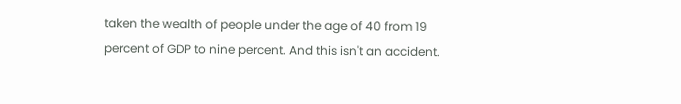taken the wealth of people under the age of 40 from 19 percent of GDP to nine percent. And this isn't an accident.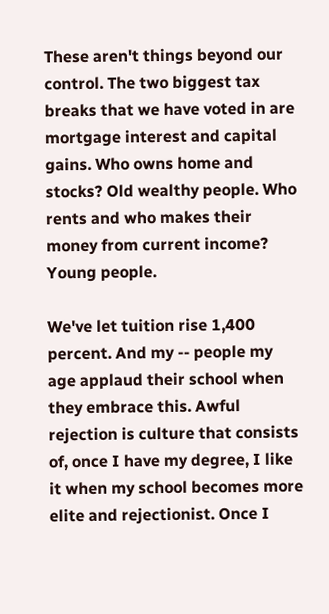These aren't things beyond our control. The two biggest tax breaks that we have voted in are mortgage interest and capital gains. Who owns home and stocks? Old wealthy people. Who rents and who makes their money from current income? Young people.

We've let tuition rise 1,400 percent. And my -- people my age applaud their school when they embrace this. Awful rejection is culture that consists of, once I have my degree, I like it when my school becomes more elite and rejectionist. Once I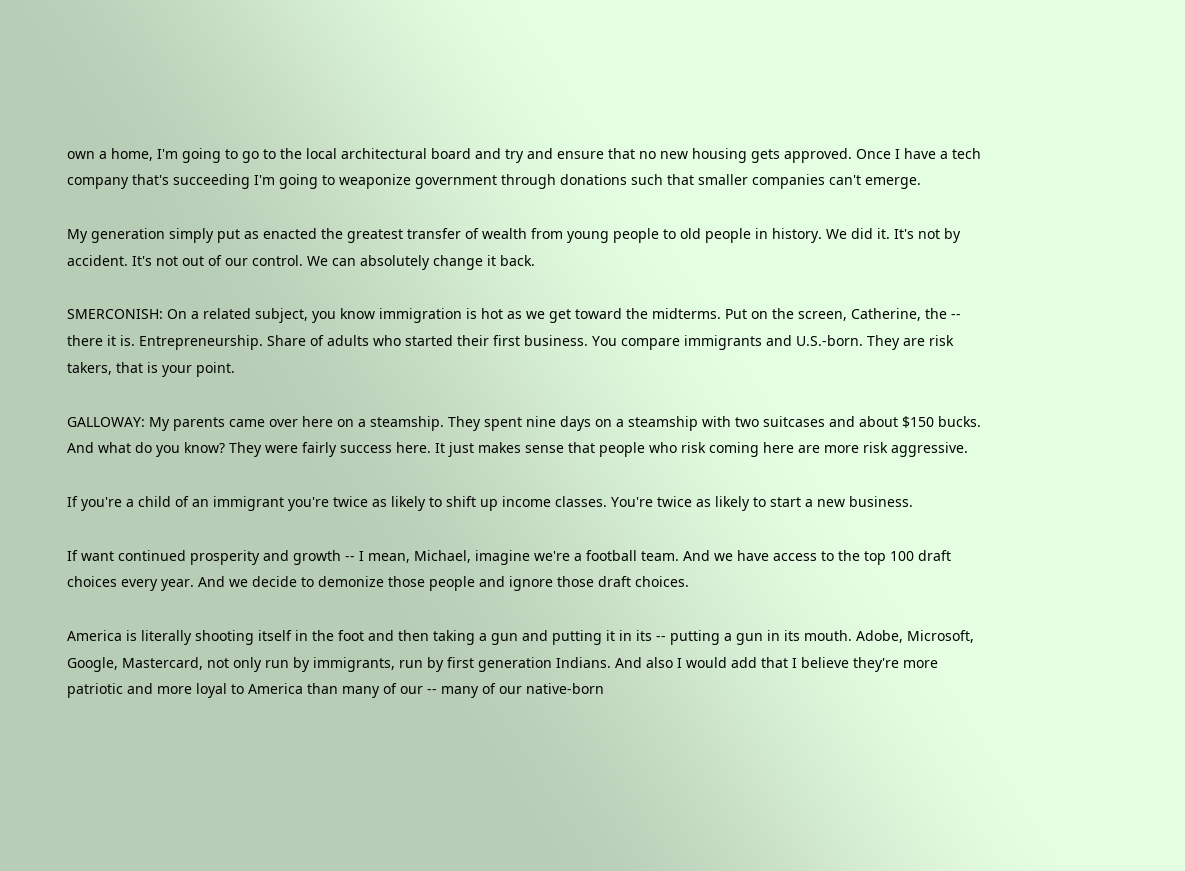own a home, I'm going to go to the local architectural board and try and ensure that no new housing gets approved. Once I have a tech company that's succeeding I'm going to weaponize government through donations such that smaller companies can't emerge.

My generation simply put as enacted the greatest transfer of wealth from young people to old people in history. We did it. It's not by accident. It's not out of our control. We can absolutely change it back.

SMERCONISH: On a related subject, you know immigration is hot as we get toward the midterms. Put on the screen, Catherine, the -- there it is. Entrepreneurship. Share of adults who started their first business. You compare immigrants and U.S.-born. They are risk takers, that is your point.

GALLOWAY: My parents came over here on a steamship. They spent nine days on a steamship with two suitcases and about $150 bucks. And what do you know? They were fairly success here. It just makes sense that people who risk coming here are more risk aggressive.

If you're a child of an immigrant you're twice as likely to shift up income classes. You're twice as likely to start a new business.

If want continued prosperity and growth -- I mean, Michael, imagine we're a football team. And we have access to the top 100 draft choices every year. And we decide to demonize those people and ignore those draft choices.

America is literally shooting itself in the foot and then taking a gun and putting it in its -- putting a gun in its mouth. Adobe, Microsoft, Google, Mastercard, not only run by immigrants, run by first generation Indians. And also I would add that I believe they're more patriotic and more loyal to America than many of our -- many of our native-born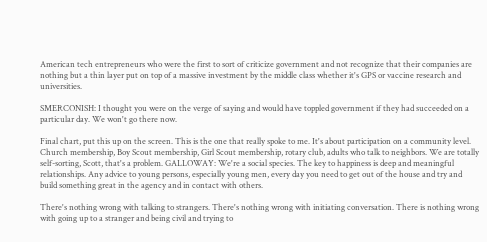American tech entrepreneurs who were the first to sort of criticize government and not recognize that their companies are nothing but a thin layer put on top of a massive investment by the middle class whether it's GPS or vaccine research and universities.

SMERCONISH: I thought you were on the verge of saying and would have toppled government if they had succeeded on a particular day. We won't go there now.

Final chart, put this up on the screen. This is the one that really spoke to me. It's about participation on a community level. Church membership, Boy Scout membership, Girl Scout membership, rotary club, adults who talk to neighbors. We are totally self-sorting, Scott, that's a problem. GALLOWAY: We're a social species. The key to happiness is deep and meaningful relationships. Any advice to young persons, especially young men, every day you need to get out of the house and try and build something great in the agency and in contact with others.

There's nothing wrong with talking to strangers. There's nothing wrong with initiating conversation. There is nothing wrong with going up to a stranger and being civil and trying to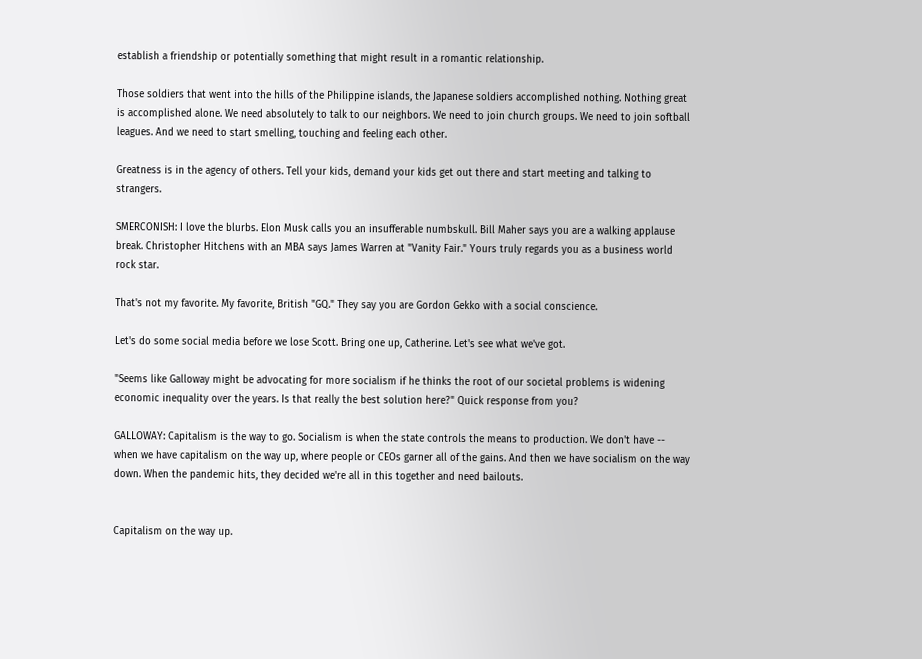establish a friendship or potentially something that might result in a romantic relationship.

Those soldiers that went into the hills of the Philippine islands, the Japanese soldiers accomplished nothing. Nothing great is accomplished alone. We need absolutely to talk to our neighbors. We need to join church groups. We need to join softball leagues. And we need to start smelling, touching and feeling each other.

Greatness is in the agency of others. Tell your kids, demand your kids get out there and start meeting and talking to strangers.

SMERCONISH: I love the blurbs. Elon Musk calls you an insufferable numbskull. Bill Maher says you are a walking applause break. Christopher Hitchens with an MBA says James Warren at "Vanity Fair." Yours truly regards you as a business world rock star.

That's not my favorite. My favorite, British "GQ." They say you are Gordon Gekko with a social conscience.

Let's do some social media before we lose Scott. Bring one up, Catherine. Let's see what we've got.

"Seems like Galloway might be advocating for more socialism if he thinks the root of our societal problems is widening economic inequality over the years. Is that really the best solution here?" Quick response from you?

GALLOWAY: Capitalism is the way to go. Socialism is when the state controls the means to production. We don't have -- when we have capitalism on the way up, where people or CEOs garner all of the gains. And then we have socialism on the way down. When the pandemic hits, they decided we're all in this together and need bailouts.


Capitalism on the way up.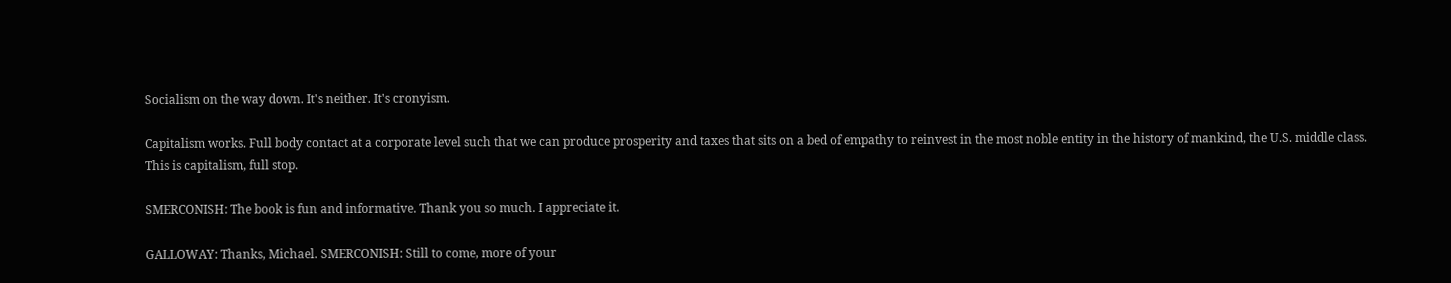Socialism on the way down. It's neither. It's cronyism.

Capitalism works. Full body contact at a corporate level such that we can produce prosperity and taxes that sits on a bed of empathy to reinvest in the most noble entity in the history of mankind, the U.S. middle class. This is capitalism, full stop.

SMERCONISH: The book is fun and informative. Thank you so much. I appreciate it.

GALLOWAY: Thanks, Michael. SMERCONISH: Still to come, more of your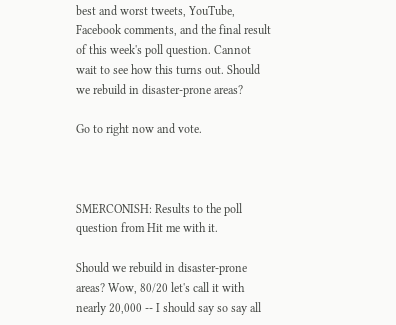best and worst tweets, YouTube, Facebook comments, and the final result of this week's poll question. Cannot wait to see how this turns out. Should we rebuild in disaster-prone areas?

Go to right now and vote.



SMERCONISH: Results to the poll question from Hit me with it.

Should we rebuild in disaster-prone areas? Wow, 80/20 let's call it with nearly 20,000 -- I should say so say all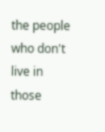the people who don't live in those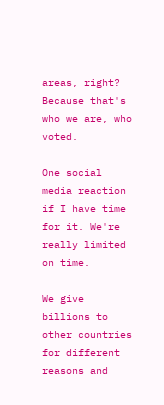areas, right? Because that's who we are, who voted.

One social media reaction if I have time for it. We're really limited on time.

We give billions to other countries for different reasons and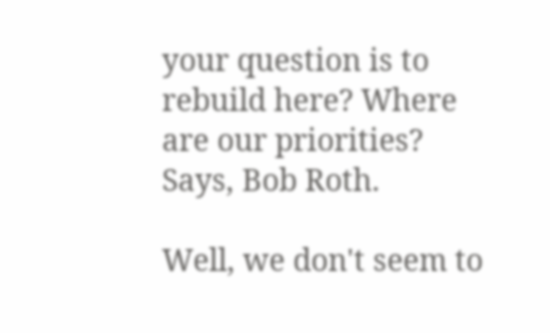your question is to rebuild here? Where are our priorities? Says, Bob Roth.

Well, we don't seem to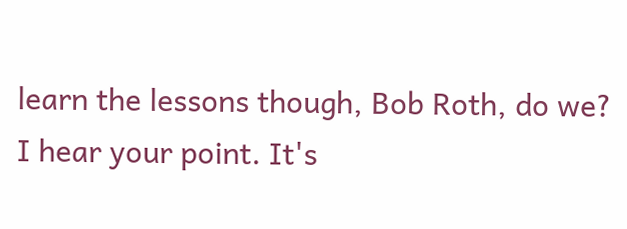learn the lessons though, Bob Roth, do we? I hear your point. It's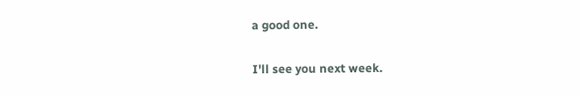a good one.

I'll see you next week.